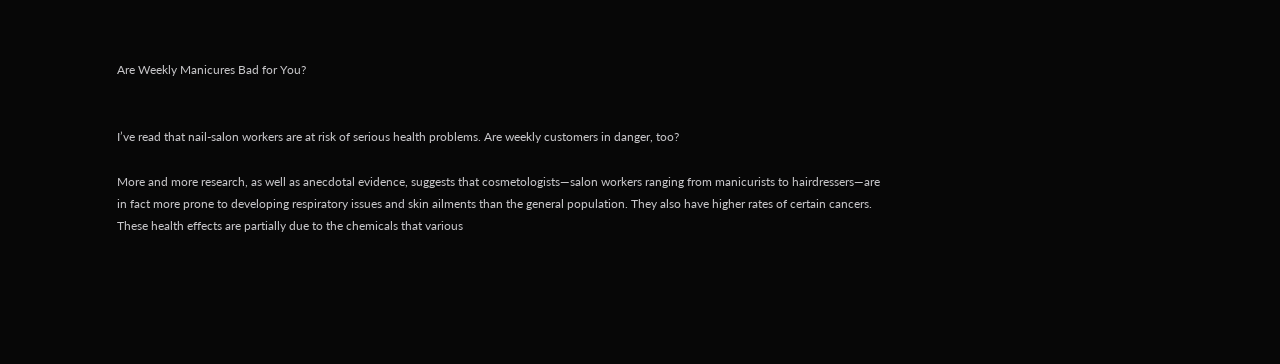Are Weekly Manicures Bad for You?


I’ve read that nail-salon workers are at risk of serious health problems. Are weekly customers in danger, too?

More and more research, as well as anecdotal evidence, suggests that cosmetologists—salon workers ranging from manicurists to hairdressers—are in fact more prone to developing respiratory issues and skin ailments than the general population. They also have higher rates of certain cancers. These health effects are partially due to the chemicals that various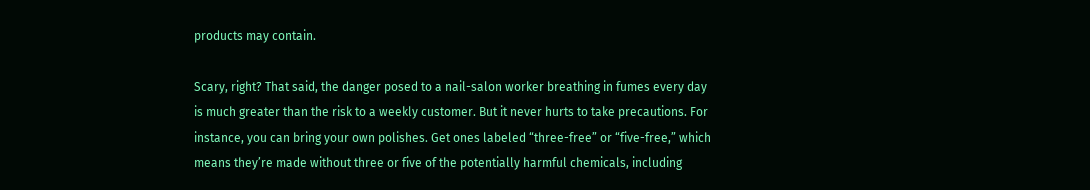products may contain.

Scary, right? That said, the danger posed to a nail-salon worker breathing in fumes every day is much greater than the risk to a weekly customer. But it never hurts to take precautions. For instance, you can bring your own polishes. Get ones labeled “three-free” or “five-free,” which means they’re made without three or five of the potentially harmful chemicals, including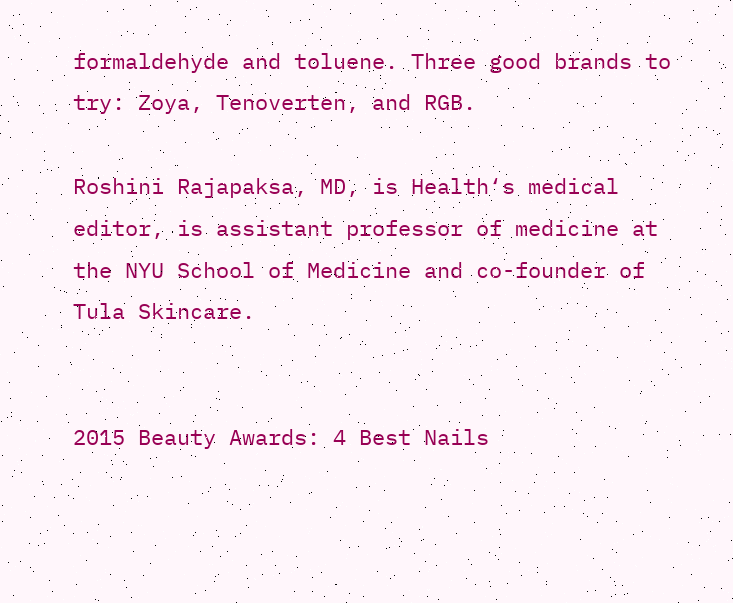formaldehyde and toluene. Three good brands to try: Zoya, Tenoverten, and RGB.

Roshini Rajapaksa, MD, is Health‘s medical editor, is assistant professor of medicine at the NYU School of Medicine and co-founder of Tula Skincare.


2015 Beauty Awards: 4 Best Nails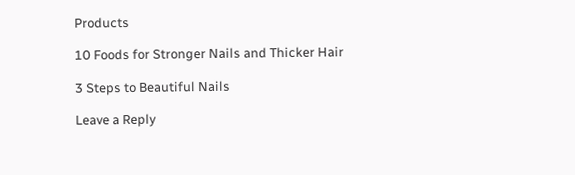Products

10 Foods for Stronger Nails and Thicker Hair

3 Steps to Beautiful Nails

Leave a Reply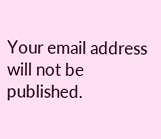Your email address will not be published.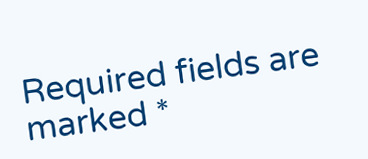Required fields are marked *